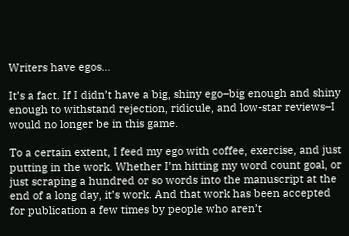Writers have egos…

It’s a fact. If I didn’t have a big, shiny ego–big enough and shiny enough to withstand rejection, ridicule, and low-star reviews–I would no longer be in this game.

To a certain extent, I feed my ego with coffee, exercise, and just putting in the work. Whether I’m hitting my word count goal, or just scraping a hundred or so words into the manuscript at the end of a long day, it’s work. And that work has been accepted for publication a few times by people who aren’t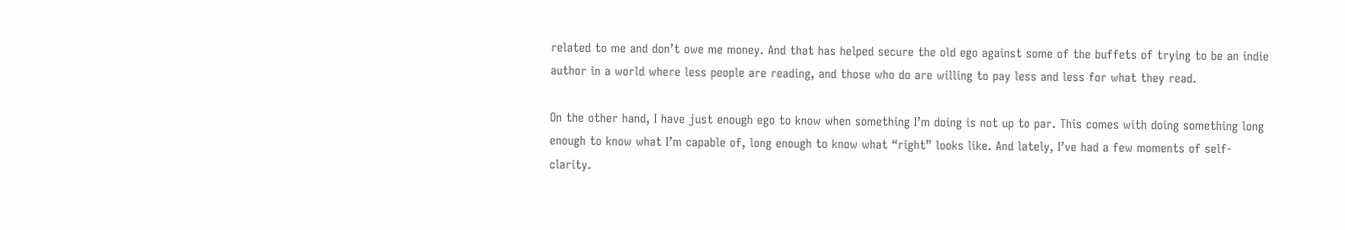related to me and don’t owe me money. And that has helped secure the old ego against some of the buffets of trying to be an indie author in a world where less people are reading, and those who do are willing to pay less and less for what they read.

On the other hand, I have just enough ego to know when something I’m doing is not up to par. This comes with doing something long enough to know what I’m capable of, long enough to know what “right” looks like. And lately, I’ve had a few moments of self-clarity.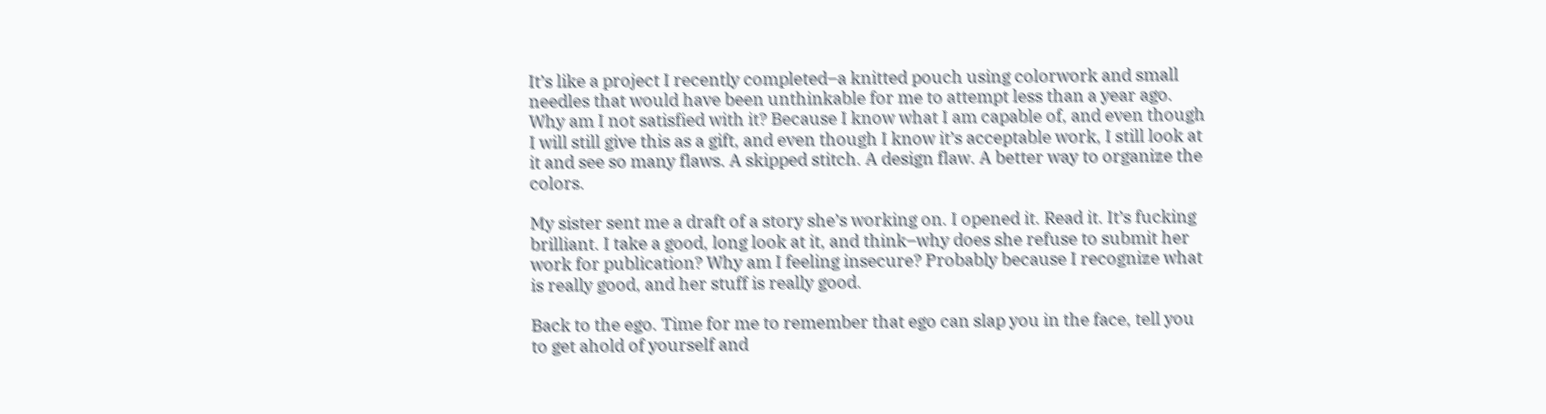It’s like a project I recently completed–a knitted pouch using colorwork and small needles that would have been unthinkable for me to attempt less than a year ago. Why am I not satisfied with it? Because I know what I am capable of, and even though I will still give this as a gift, and even though I know it’s acceptable work, I still look at it and see so many flaws. A skipped stitch. A design flaw. A better way to organize the colors.

My sister sent me a draft of a story she’s working on. I opened it. Read it. It’s fucking brilliant. I take a good, long look at it, and think–why does she refuse to submit her work for publication? Why am I feeling insecure? Probably because I recognize what is really good, and her stuff is really good.

Back to the ego. Time for me to remember that ego can slap you in the face, tell you to get ahold of yourself and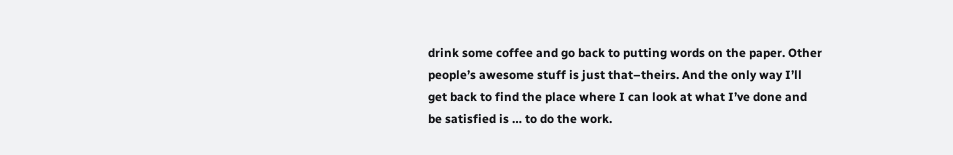drink some coffee and go back to putting words on the paper. Other people’s awesome stuff is just that–theirs. And the only way I’ll get back to find the place where I can look at what I’ve done and be satisfied is … to do the work.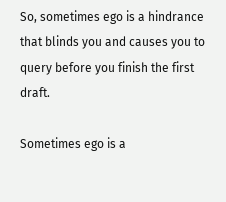So, sometimes ego is a hindrance that blinds you and causes you to query before you finish the first draft.

Sometimes ego is a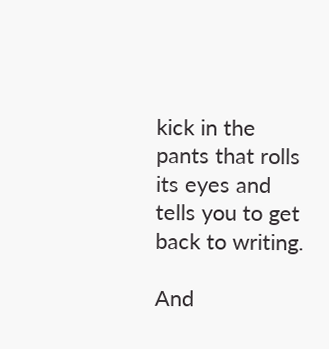kick in the pants that rolls its eyes and tells you to get back to writing.

And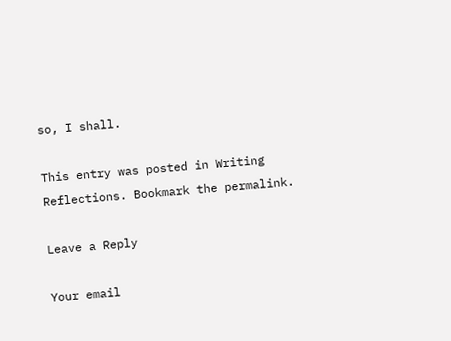so, I shall.

This entry was posted in Writing Reflections. Bookmark the permalink.

Leave a Reply

Your email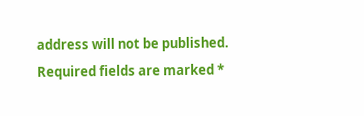address will not be published. Required fields are marked *